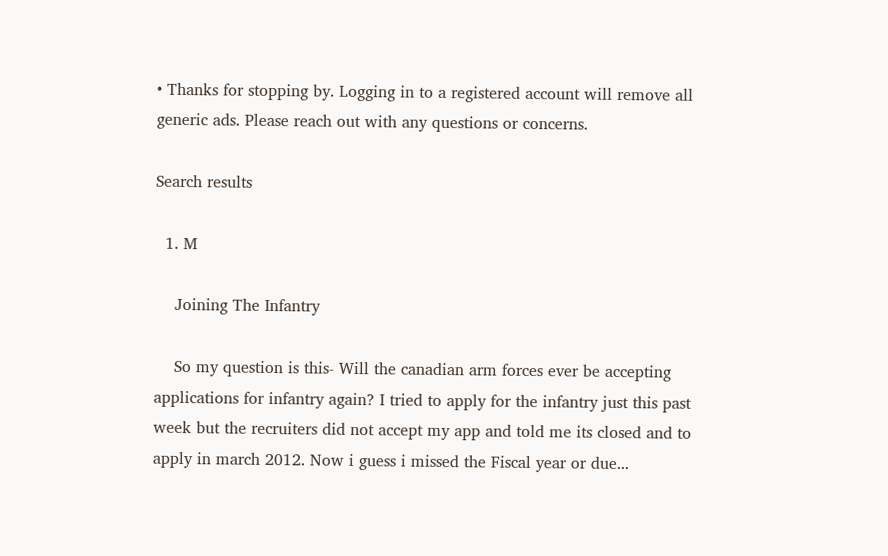• Thanks for stopping by. Logging in to a registered account will remove all generic ads. Please reach out with any questions or concerns.

Search results

  1. M

    Joining The Infantry

    So my question is this- Will the canadian arm forces ever be accepting applications for infantry again? I tried to apply for the infantry just this past week but the recruiters did not accept my app and told me its closed and to apply in march 2012. Now i guess i missed the Fiscal year or due...